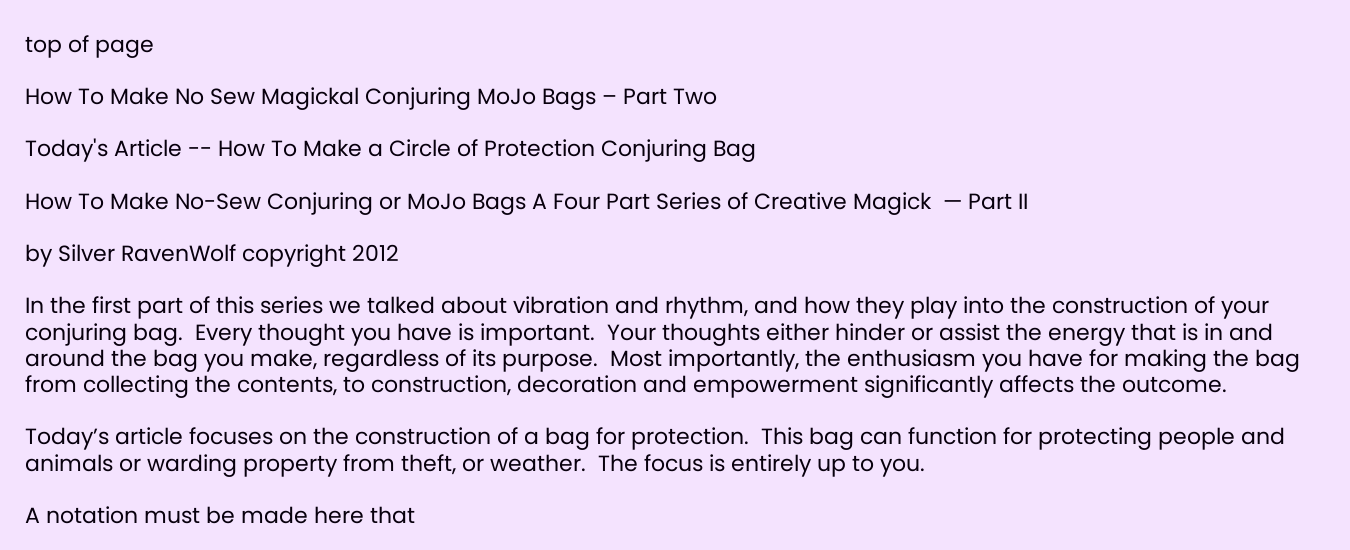top of page

How To Make No Sew Magickal Conjuring MoJo Bags – Part Two

Today's Article -- How To Make a Circle of Protection Conjuring Bag

How To Make No-Sew Conjuring or MoJo Bags A Four Part Series of Creative Magick  — Part II

by Silver RavenWolf copyright 2012

In the first part of this series we talked about vibration and rhythm, and how they play into the construction of your conjuring bag.  Every thought you have is important.  Your thoughts either hinder or assist the energy that is in and around the bag you make, regardless of its purpose.  Most importantly, the enthusiasm you have for making the bag from collecting the contents, to construction, decoration and empowerment significantly affects the outcome.

Today’s article focuses on the construction of a bag for protection.  This bag can function for protecting people and animals or warding property from theft, or weather.  The focus is entirely up to you.

A notation must be made here that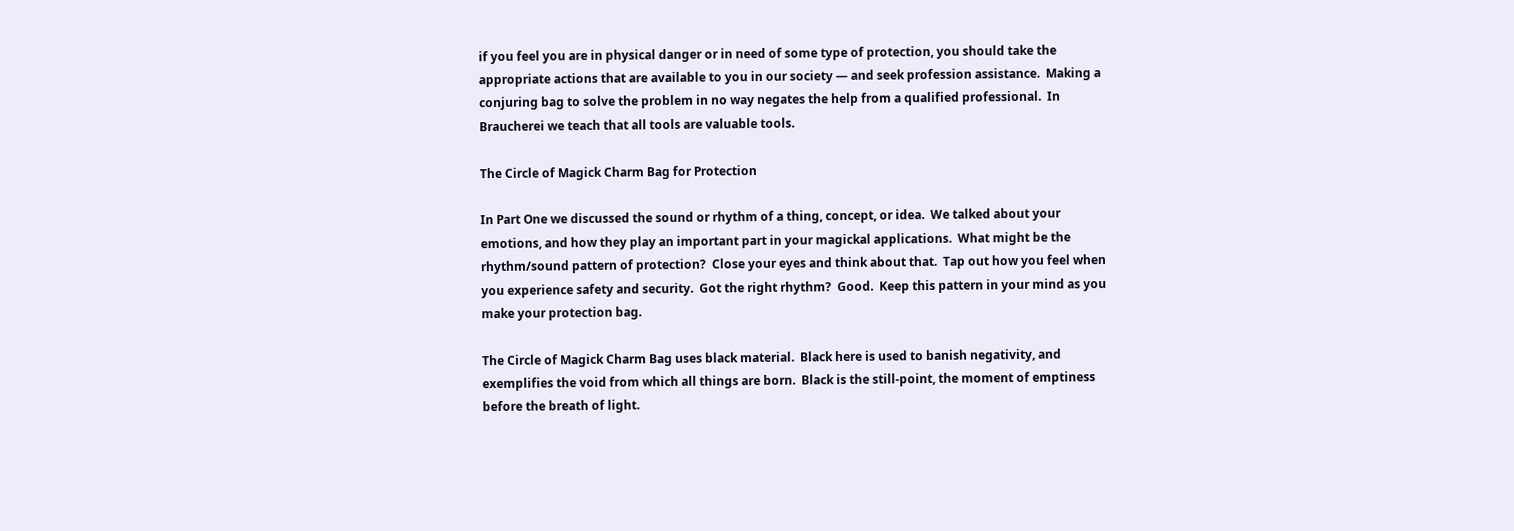if you feel you are in physical danger or in need of some type of protection, you should take the appropriate actions that are available to you in our society — and seek profession assistance.  Making a conjuring bag to solve the problem in no way negates the help from a qualified professional.  In Braucherei we teach that all tools are valuable tools.

The Circle of Magick Charm Bag for Protection

In Part One we discussed the sound or rhythm of a thing, concept, or idea.  We talked about your emotions, and how they play an important part in your magickal applications.  What might be the rhythm/sound pattern of protection?  Close your eyes and think about that.  Tap out how you feel when you experience safety and security.  Got the right rhythm?  Good.  Keep this pattern in your mind as you make your protection bag.

The Circle of Magick Charm Bag uses black material.  Black here is used to banish negativity, and exemplifies the void from which all things are born.  Black is the still-point, the moment of emptiness before the breath of light.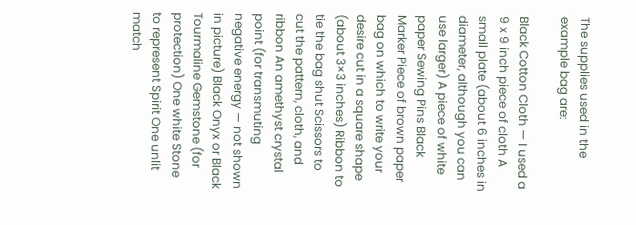The supplies used in the example bag are:

Black Cotton Cloth — I used a 9 x 9 inch piece of cloth A small plate (about 6 inches in diameter, although you can use larger) A piece of white paper Sewing Pins Black Marker Piece of brown paper bag on which to write your desire cut in a square shape (about 3×3 inches) Ribbon to tie the bag shut Scissors to cut the pattern, cloth, and ribbon An amethyst crystal point (for transmuting negative energy — not shown in picture) Black Onyx or Black Tourmaline Gemstone (for protection) One white Stone to represent Spirit One unlit match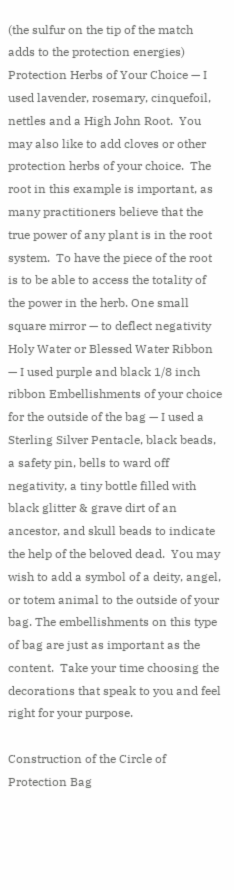(the sulfur on the tip of the match adds to the protection energies) Protection Herbs of Your Choice — I used lavender, rosemary, cinquefoil, nettles and a High John Root.  You may also like to add cloves or other protection herbs of your choice.  The root in this example is important, as many practitioners believe that the true power of any plant is in the root system.  To have the piece of the root is to be able to access the totality of the power in the herb. One small square mirror — to deflect negativity Holy Water or Blessed Water Ribbon — I used purple and black 1/8 inch ribbon Embellishments of your choice for the outside of the bag — I used a Sterling Silver Pentacle, black beads, a safety pin, bells to ward off negativity, a tiny bottle filled with black glitter & grave dirt of an ancestor, and skull beads to indicate the help of the beloved dead.  You may wish to add a symbol of a deity, angel, or totem animal to the outside of your bag. The embellishments on this type of bag are just as important as the content.  Take your time choosing the decorations that speak to you and feel right for your purpose.

Construction of the Circle of Protection Bag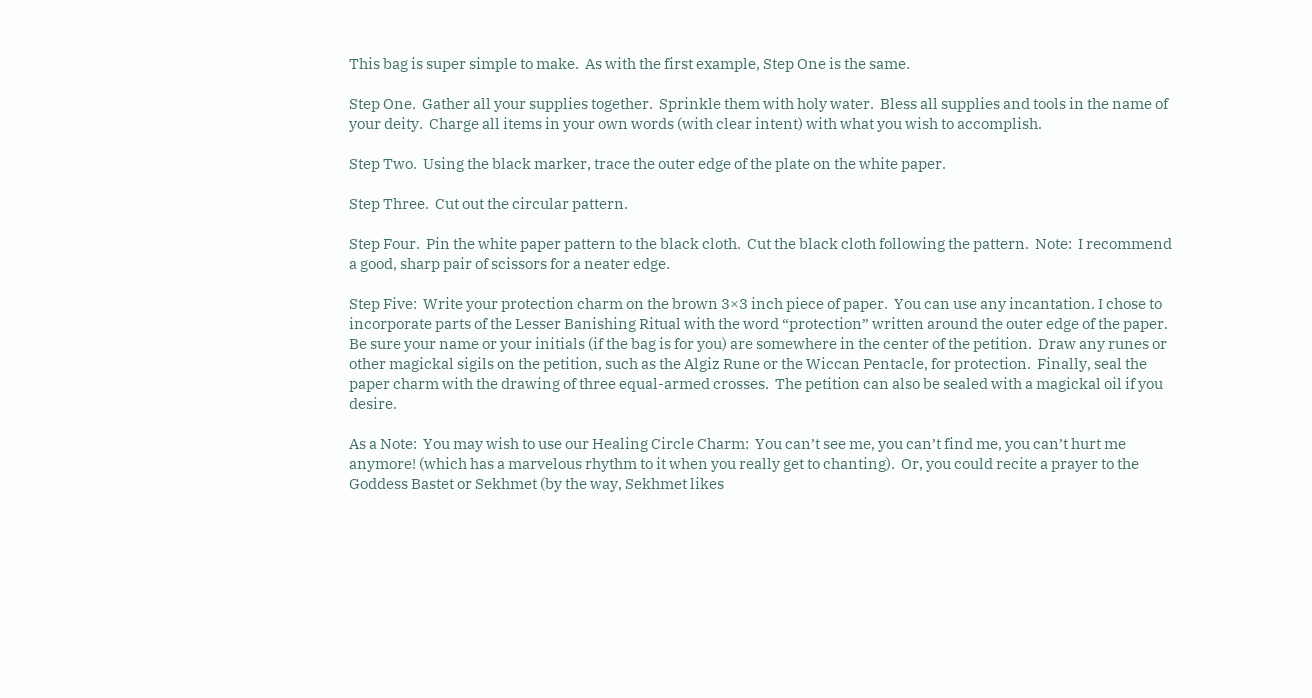This bag is super simple to make.  As with the first example, Step One is the same.

Step One.  Gather all your supplies together.  Sprinkle them with holy water.  Bless all supplies and tools in the name of your deity.  Charge all items in your own words (with clear intent) with what you wish to accomplish.

Step Two.  Using the black marker, trace the outer edge of the plate on the white paper.

Step Three.  Cut out the circular pattern.

Step Four.  Pin the white paper pattern to the black cloth.  Cut the black cloth following the pattern.  Note:  I recommend a good, sharp pair of scissors for a neater edge.

Step Five:  Write your protection charm on the brown 3×3 inch piece of paper.  You can use any incantation. I chose to incorporate parts of the Lesser Banishing Ritual with the word “protection” written around the outer edge of the paper.  Be sure your name or your initials (if the bag is for you) are somewhere in the center of the petition.  Draw any runes or other magickal sigils on the petition, such as the Algiz Rune or the Wiccan Pentacle, for protection.  Finally, seal the paper charm with the drawing of three equal-armed crosses.  The petition can also be sealed with a magickal oil if you desire.

As a Note:  You may wish to use our Healing Circle Charm:  You can’t see me, you can’t find me, you can’t hurt me anymore! (which has a marvelous rhythm to it when you really get to chanting).  Or, you could recite a prayer to the Goddess Bastet or Sekhmet (by the way, Sekhmet likes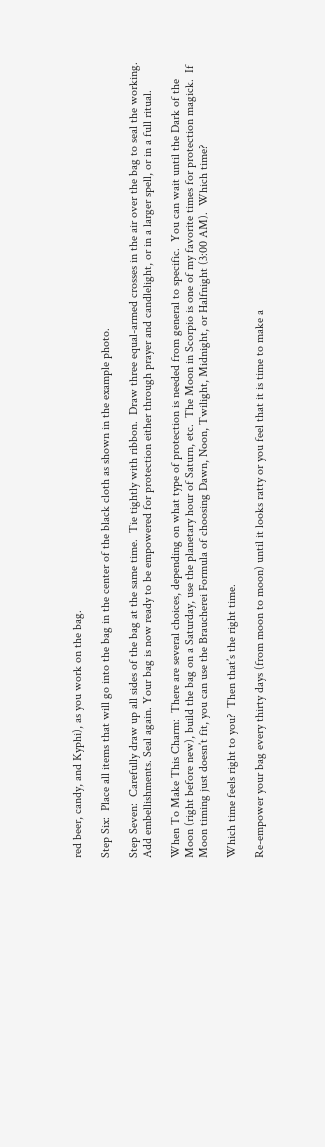red beer, candy, and Kyphi), as you work on the bag.

Step Six:  Place all items that will go into the bag in the center of the black cloth as shown in the example photo.

Step Seven:  Carefully draw up all sides of the bag at the same time.  Tie tightly with ribbon.  Draw three equal-armed crosses in the air over the bag to seal the working.  Add embellishments. Seal again. Your bag is now ready to be empowered for protection either through prayer and candlelight, or in a larger spell, or in a full ritual.

When To Make This Charm:  There are several choices, depending on what type of protection is needed from general to specific.  You can wait until the Dark of the Moon (right before new), build the bag on a Saturday, use the planetary hour of Saturn, etc.  The Moon in Scorpio is one of my favorite times for protection magick.  If Moon timing just doesn’t fit, you can use the Braucherei Formula of choosing Dawn, Noon, Twilight, Midnight, or Halfnight (3:00 AM).  Which time?

Which time feels right to you?  Then that’s the right time.

Re-empower your bag every thirty days (from moon to moon) until it looks ratty or you feel that it is time to make a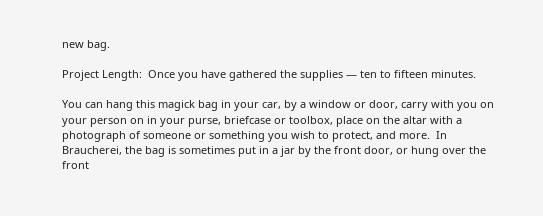new bag.

Project Length:  Once you have gathered the supplies — ten to fifteen minutes.

You can hang this magick bag in your car, by a window or door, carry with you on your person on in your purse, briefcase or toolbox, place on the altar with a photograph of someone or something you wish to protect, and more.  In Braucherei, the bag is sometimes put in a jar by the front door, or hung over the front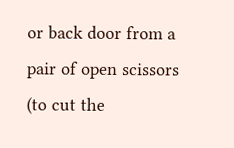or back door from a pair of open scissors (to cut the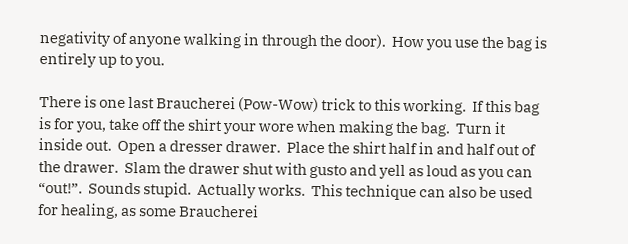negativity of anyone walking in through the door).  How you use the bag is entirely up to you.

There is one last Braucherei (Pow-Wow) trick to this working.  If this bag is for you, take off the shirt your wore when making the bag.  Turn it inside out.  Open a dresser drawer.  Place the shirt half in and half out of the drawer.  Slam the drawer shut with gusto and yell as loud as you can “out!”.  Sounds stupid.  Actually works.  This technique can also be used for healing, as some Braucherei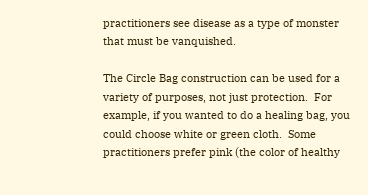practitioners see disease as a type of monster that must be vanquished.

The Circle Bag construction can be used for a variety of purposes, not just protection.  For example, if you wanted to do a healing bag, you could choose white or green cloth.  Some practitioners prefer pink (the color of healthy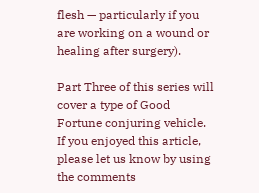flesh — particularly if you are working on a wound or healing after surgery).

Part Three of this series will cover a type of Good Fortune conjuring vehicle.  If you enjoyed this article, please let us know by using the comments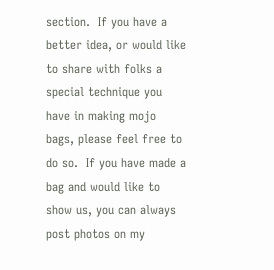section.  If you have a better idea, or would like to share with folks a special technique you have in making mojo bags, please feel free to do so.  If you have made a bag and would like to show us, you can always post photos on my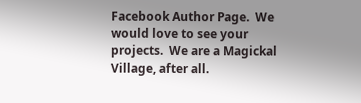Facebook Author Page.  We would love to see your projects.  We are a Magickal Village, after all.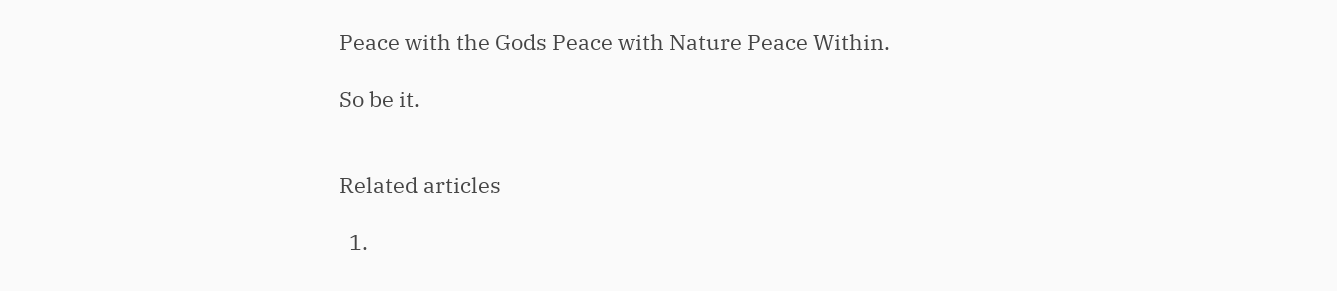Peace with the Gods Peace with Nature Peace Within.

So be it.


Related articles

  1.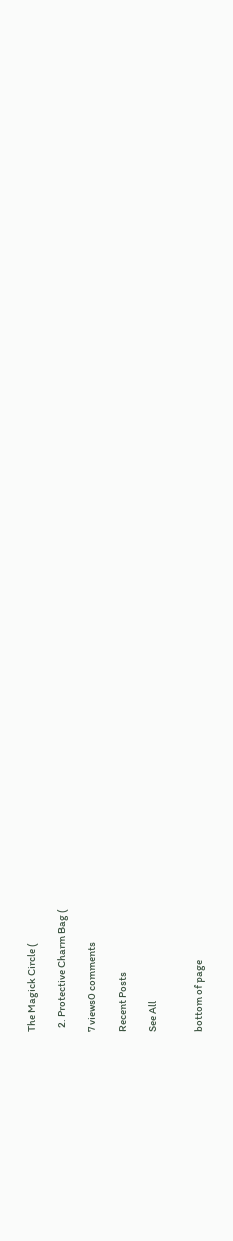The Magick Circle (

  2. Protective Charm Bag (

7 views0 comments

Recent Posts

See All


bottom of page